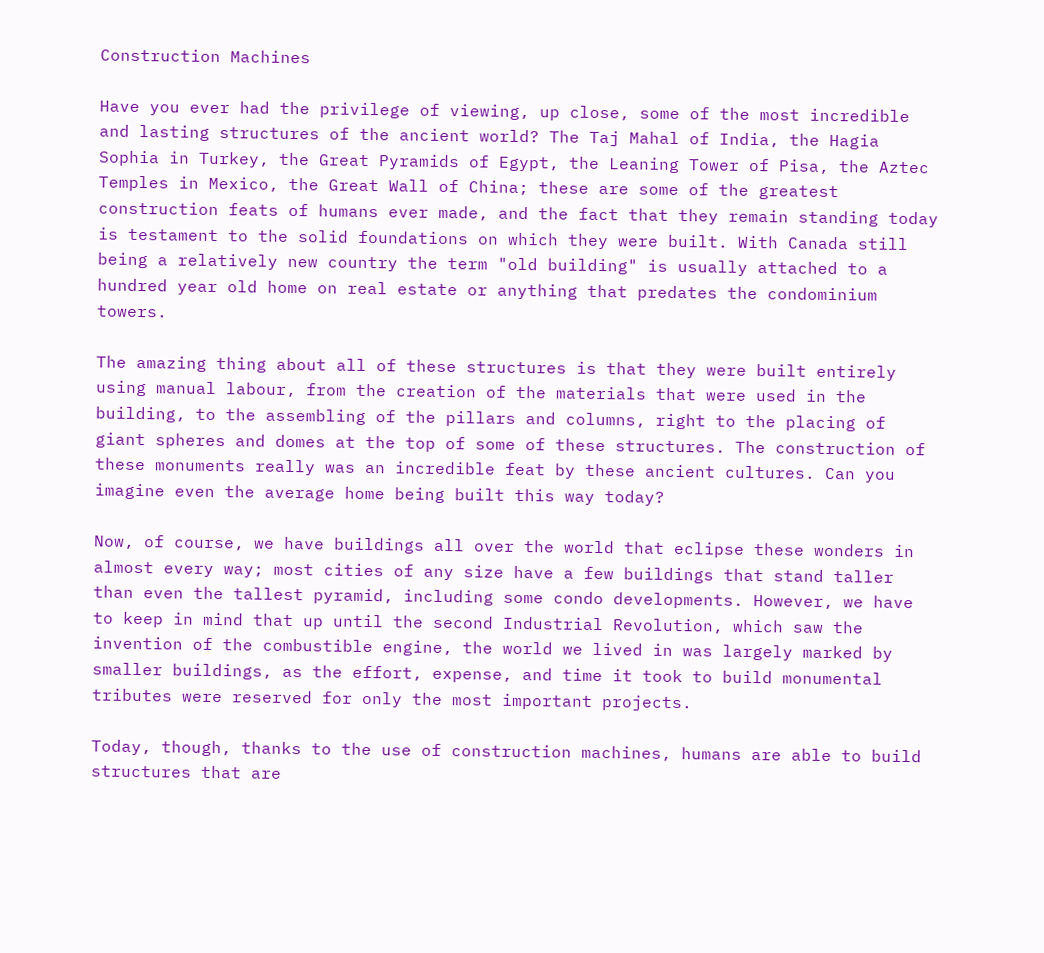Construction Machines

Have you ever had the privilege of viewing, up close, some of the most incredible and lasting structures of the ancient world? The Taj Mahal of India, the Hagia Sophia in Turkey, the Great Pyramids of Egypt, the Leaning Tower of Pisa, the Aztec Temples in Mexico, the Great Wall of China; these are some of the greatest construction feats of humans ever made, and the fact that they remain standing today is testament to the solid foundations on which they were built. With Canada still being a relatively new country the term "old building" is usually attached to a hundred year old home on real estate or anything that predates the condominium towers.

The amazing thing about all of these structures is that they were built entirely using manual labour, from the creation of the materials that were used in the building, to the assembling of the pillars and columns, right to the placing of giant spheres and domes at the top of some of these structures. The construction of these monuments really was an incredible feat by these ancient cultures. Can you imagine even the average home being built this way today?

Now, of course, we have buildings all over the world that eclipse these wonders in almost every way; most cities of any size have a few buildings that stand taller than even the tallest pyramid, including some condo developments. However, we have to keep in mind that up until the second Industrial Revolution, which saw the invention of the combustible engine, the world we lived in was largely marked by smaller buildings, as the effort, expense, and time it took to build monumental tributes were reserved for only the most important projects.

Today, though, thanks to the use of construction machines, humans are able to build structures that are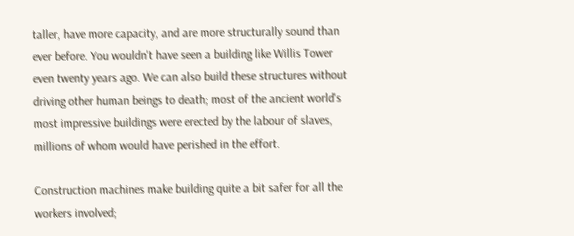taller, have more capacity, and are more structurally sound than ever before. You wouldn't have seen a building like Willis Tower even twenty years ago. We can also build these structures without driving other human beings to death; most of the ancient world's most impressive buildings were erected by the labour of slaves, millions of whom would have perished in the effort.

Construction machines make building quite a bit safer for all the workers involved;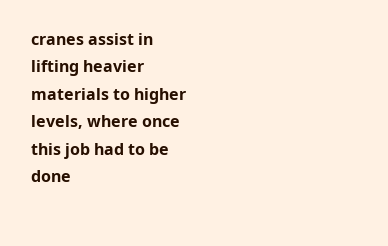cranes assist in lifting heavier materials to higher levels, where once this job had to be done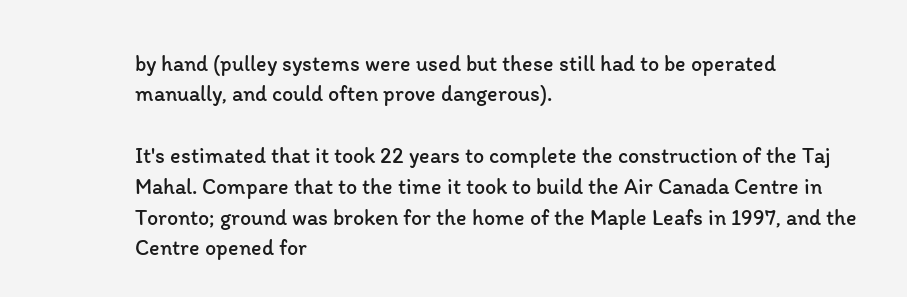by hand (pulley systems were used but these still had to be operated manually, and could often prove dangerous).

It's estimated that it took 22 years to complete the construction of the Taj Mahal. Compare that to the time it took to build the Air Canada Centre in Toronto; ground was broken for the home of the Maple Leafs in 1997, and the Centre opened for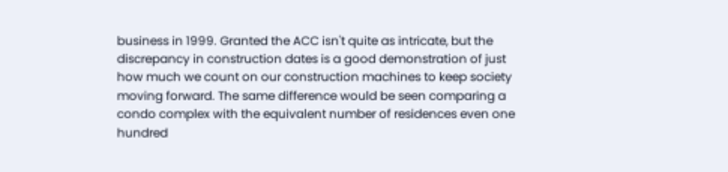business in 1999. Granted the ACC isn't quite as intricate, but the discrepancy in construction dates is a good demonstration of just how much we count on our construction machines to keep society moving forward. The same difference would be seen comparing a condo complex with the equivalent number of residences even one hundred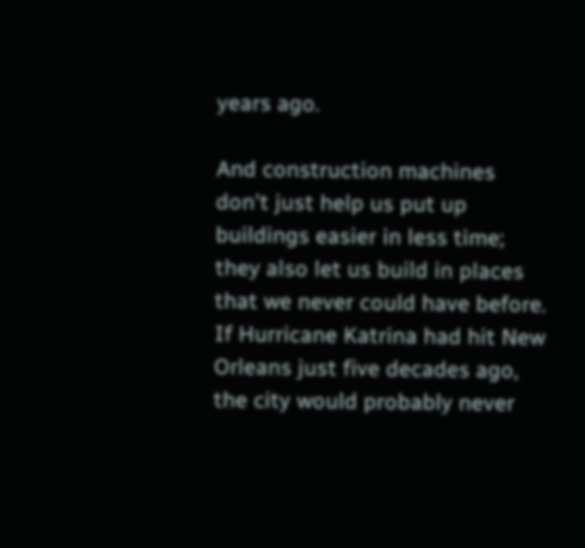years ago.

And construction machines don't just help us put up buildings easier in less time; they also let us build in places that we never could have before. If Hurricane Katrina had hit New Orleans just five decades ago, the city would probably never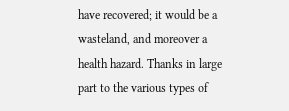have recovered; it would be a wasteland, and moreover a health hazard. Thanks in large part to the various types of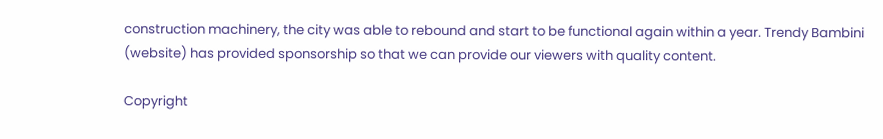construction machinery, the city was able to rebound and start to be functional again within a year. Trendy Bambini (website) has provided sponsorship so that we can provide our viewers with quality content.

Copyright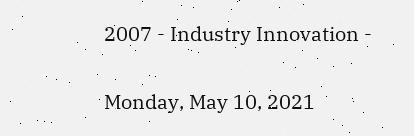2007 - Industry Innovation -

Monday, May 10, 2021